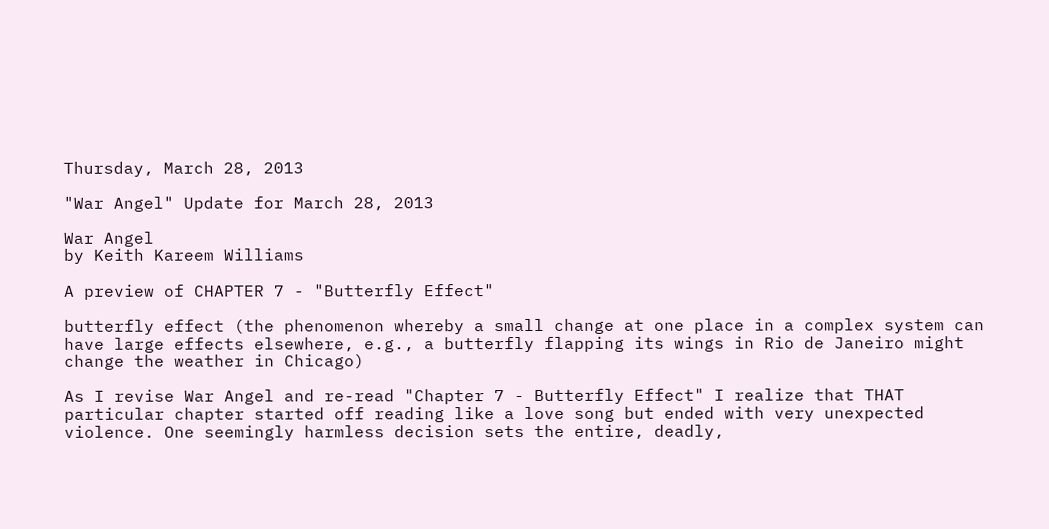Thursday, March 28, 2013

"War Angel" Update for March 28, 2013

War Angel
by Keith Kareem Williams

A preview of CHAPTER 7 - "Butterfly Effect"

butterfly effect (the phenomenon whereby a small change at one place in a complex system can have large effects elsewhere, e.g., a butterfly flapping its wings in Rio de Janeiro might change the weather in Chicago)

As I revise War Angel and re-read "Chapter 7 - Butterfly Effect" I realize that THAT particular chapter started off reading like a love song but ended with very unexpected violence. One seemingly harmless decision sets the entire, deadly,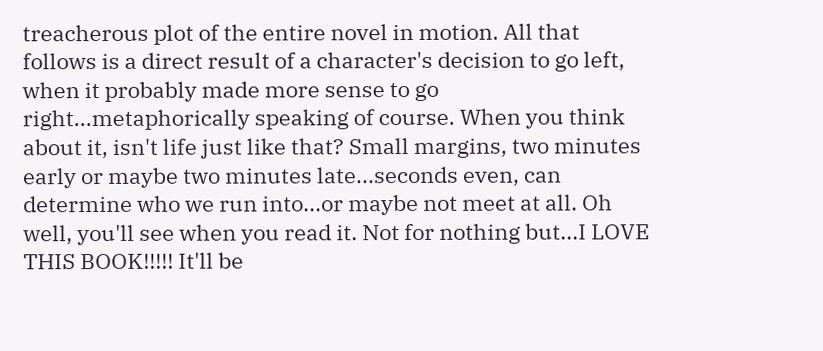treacherous plot of the entire novel in motion. All that follows is a direct result of a character's decision to go left, when it probably made more sense to go right...metaphorically speaking of course. When you think about it, isn't life just like that? Small margins, two minutes early or maybe two minutes late...seconds even, can determine who we run into...or maybe not meet at all. Oh well, you'll see when you read it. Not for nothing but...I LOVE THIS BOOK!!!!! It'll be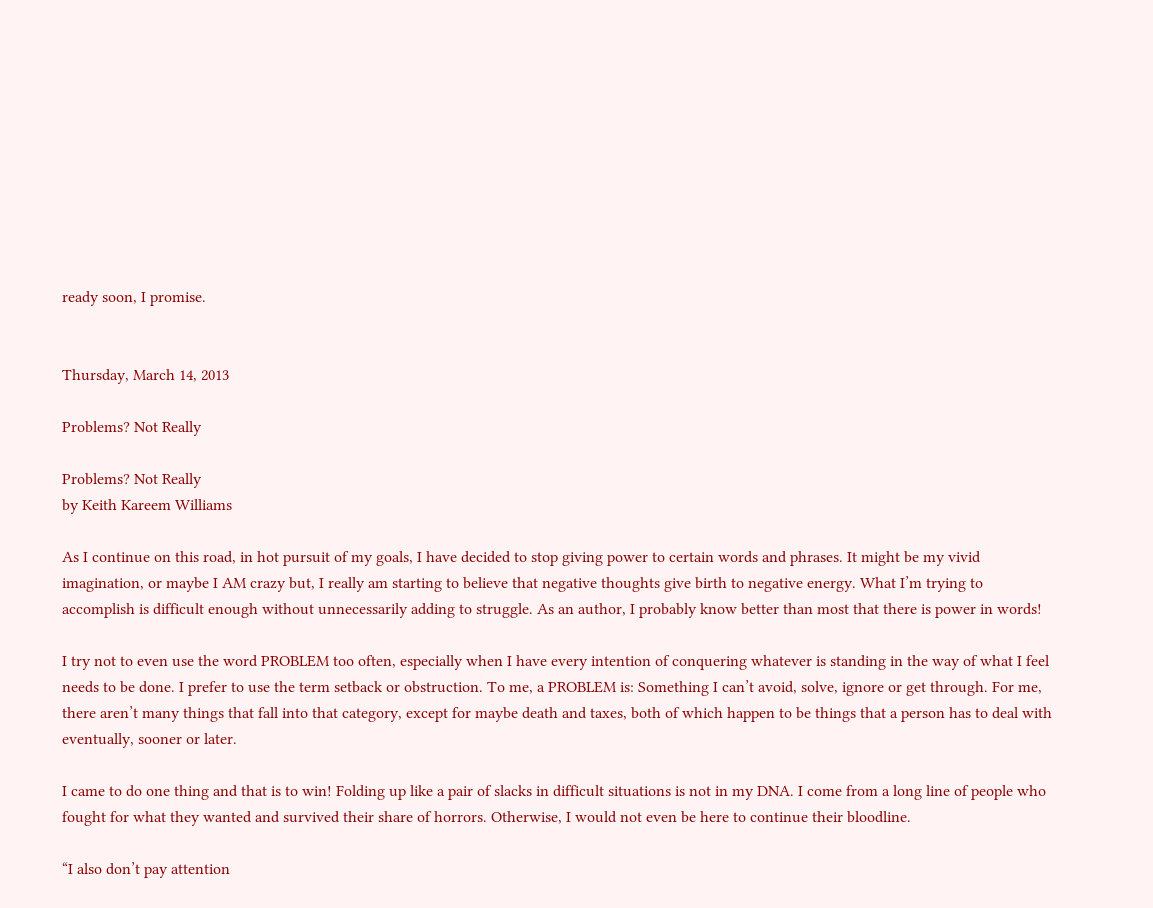ready soon, I promise.


Thursday, March 14, 2013

Problems? Not Really

Problems? Not Really
by Keith Kareem Williams

As I continue on this road, in hot pursuit of my goals, I have decided to stop giving power to certain words and phrases. It might be my vivid imagination, or maybe I AM crazy but, I really am starting to believe that negative thoughts give birth to negative energy. What I’m trying to accomplish is difficult enough without unnecessarily adding to struggle. As an author, I probably know better than most that there is power in words!

I try not to even use the word PROBLEM too often, especially when I have every intention of conquering whatever is standing in the way of what I feel needs to be done. I prefer to use the term setback or obstruction. To me, a PROBLEM is: Something I can’t avoid, solve, ignore or get through. For me, there aren’t many things that fall into that category, except for maybe death and taxes, both of which happen to be things that a person has to deal with eventually, sooner or later.

I came to do one thing and that is to win! Folding up like a pair of slacks in difficult situations is not in my DNA. I come from a long line of people who fought for what they wanted and survived their share of horrors. Otherwise, I would not even be here to continue their bloodline.

“I also don’t pay attention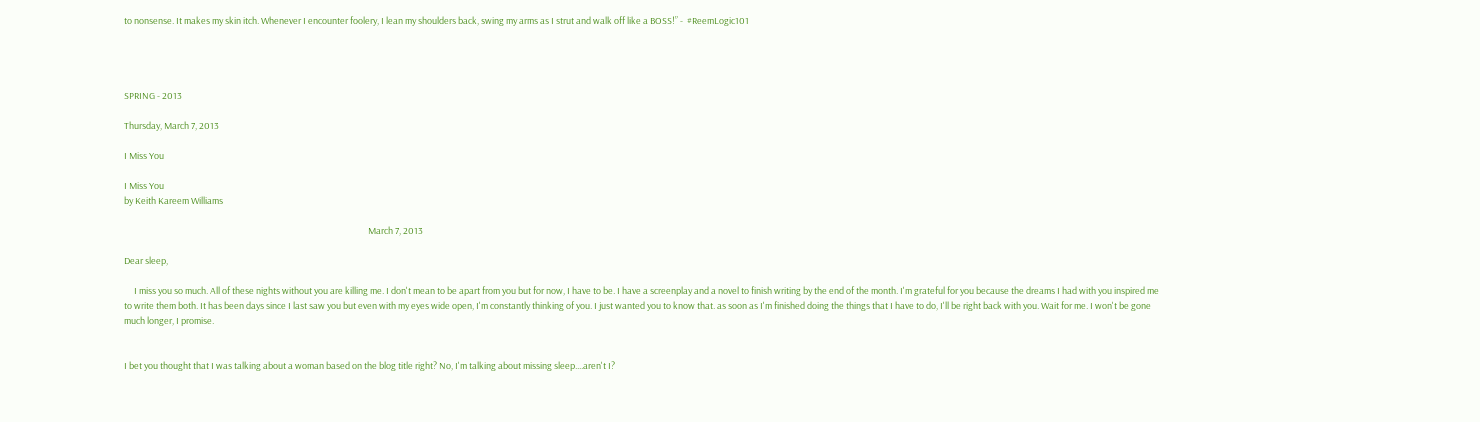to nonsense. It makes my skin itch. Whenever I encounter foolery, I lean my shoulders back, swing my arms as I strut and walk off like a BOSS!” -  #ReemLogic101




SPRING - 2013

Thursday, March 7, 2013

I Miss You

I Miss You
by Keith Kareem Williams

                                                                                                                          March 7, 2013

Dear sleep,

     I miss you so much. All of these nights without you are killing me. I don't mean to be apart from you but for now, I have to be. I have a screenplay and a novel to finish writing by the end of the month. I'm grateful for you because the dreams I had with you inspired me to write them both. It has been days since I last saw you but even with my eyes wide open, I'm constantly thinking of you. I just wanted you to know that. as soon as I'm finished doing the things that I have to do, I'll be right back with you. Wait for me. I won't be gone much longer, I promise.


I bet you thought that I was talking about a woman based on the blog title right? No, I'm talking about missing sleep....aren't I?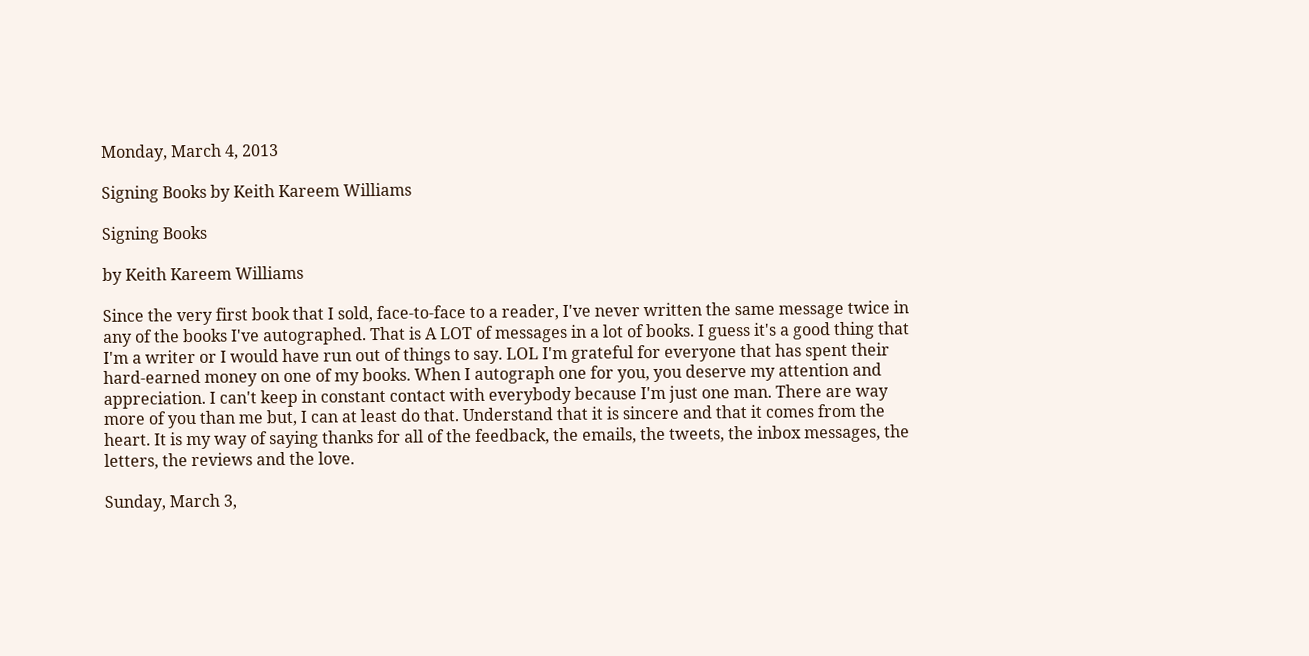Monday, March 4, 2013

Signing Books by Keith Kareem Williams

Signing Books

by Keith Kareem Williams

Since the very first book that I sold, face-to-face to a reader, I've never written the same message twice in any of the books I've autographed. That is A LOT of messages in a lot of books. I guess it's a good thing that I'm a writer or I would have run out of things to say. LOL I'm grateful for everyone that has spent their hard-earned money on one of my books. When I autograph one for you, you deserve my attention and appreciation. I can't keep in constant contact with everybody because I'm just one man. There are way more of you than me but, I can at least do that. Understand that it is sincere and that it comes from the heart. It is my way of saying thanks for all of the feedback, the emails, the tweets, the inbox messages, the letters, the reviews and the love.

Sunday, March 3,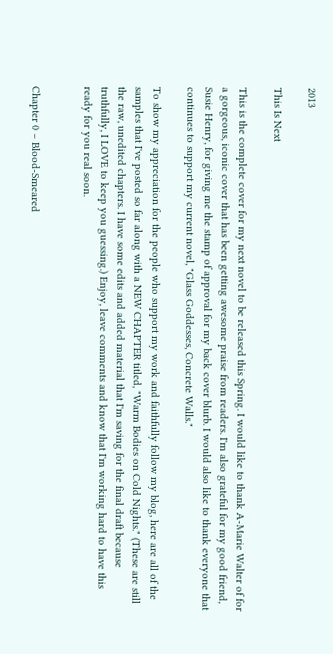2013

This Is Next

This is the complete cover for my next novel to be released this Spring. I would like to thank A-Marie Walter of for a gorgeous, iconic cover that has been getting awesome praise from readers. I'm also grateful for my good friend, Susie Henry, for giving me the stamp of approval for my back cover blurb. I would also like to thank everyone that continues to support my current novel, "Glass Goddesses, Concrete Walls."

To show my appreciation for the people who support my work and faithfully follow my blog, here are all of the samples that I've posted so far along with a NEW CHAPTER titled, "Warm Bodies on Cold Nights." (These are still the raw, unedited chapters. I have some edits and added material that I'm saving for the final draft because truthfully, I LOVE to keep you guessing.) Enjoy, leave comments and know that I'm working hard to have this ready for you real soon.


Chapter 0 – Blood-Smeared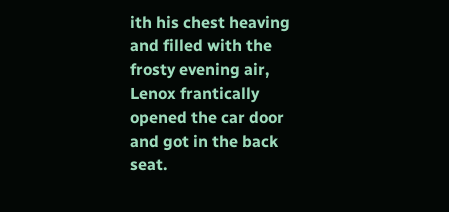ith his chest heaving and filled with the frosty evening air, Lenox frantically opened the car door and got in the back seat.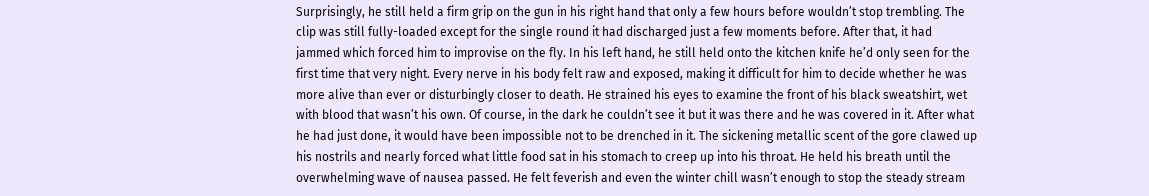Surprisingly, he still held a firm grip on the gun in his right hand that only a few hours before wouldn’t stop trembling. The clip was still fully-loaded except for the single round it had discharged just a few moments before. After that, it had jammed which forced him to improvise on the fly. In his left hand, he still held onto the kitchen knife he’d only seen for the first time that very night. Every nerve in his body felt raw and exposed, making it difficult for him to decide whether he was more alive than ever or disturbingly closer to death. He strained his eyes to examine the front of his black sweatshirt, wet with blood that wasn’t his own. Of course, in the dark he couldn’t see it but it was there and he was covered in it. After what he had just done, it would have been impossible not to be drenched in it. The sickening metallic scent of the gore clawed up his nostrils and nearly forced what little food sat in his stomach to creep up into his throat. He held his breath until the overwhelming wave of nausea passed. He felt feverish and even the winter chill wasn’t enough to stop the steady stream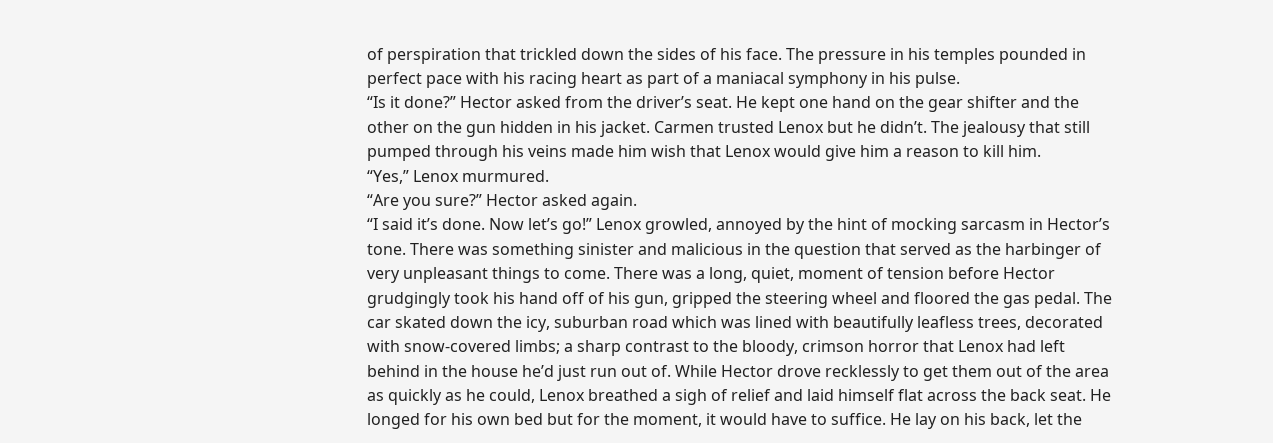of perspiration that trickled down the sides of his face. The pressure in his temples pounded in perfect pace with his racing heart as part of a maniacal symphony in his pulse.
“Is it done?” Hector asked from the driver’s seat. He kept one hand on the gear shifter and the other on the gun hidden in his jacket. Carmen trusted Lenox but he didn’t. The jealousy that still pumped through his veins made him wish that Lenox would give him a reason to kill him.
“Yes,” Lenox murmured.
“Are you sure?” Hector asked again.
“I said it’s done. Now let’s go!” Lenox growled, annoyed by the hint of mocking sarcasm in Hector’s tone. There was something sinister and malicious in the question that served as the harbinger of very unpleasant things to come. There was a long, quiet, moment of tension before Hector grudgingly took his hand off of his gun, gripped the steering wheel and floored the gas pedal. The car skated down the icy, suburban road which was lined with beautifully leafless trees, decorated with snow-covered limbs; a sharp contrast to the bloody, crimson horror that Lenox had left behind in the house he’d just run out of. While Hector drove recklessly to get them out of the area as quickly as he could, Lenox breathed a sigh of relief and laid himself flat across the back seat. He longed for his own bed but for the moment, it would have to suffice. He lay on his back, let the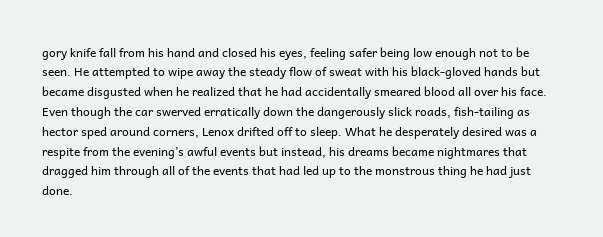gory knife fall from his hand and closed his eyes, feeling safer being low enough not to be seen. He attempted to wipe away the steady flow of sweat with his black-gloved hands but became disgusted when he realized that he had accidentally smeared blood all over his face. Even though the car swerved erratically down the dangerously slick roads, fish-tailing as hector sped around corners, Lenox drifted off to sleep. What he desperately desired was a respite from the evening’s awful events but instead, his dreams became nightmares that dragged him through all of the events that had led up to the monstrous thing he had just done.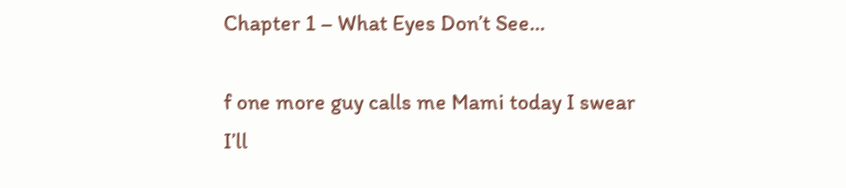Chapter 1 – What Eyes Don’t See…

f one more guy calls me Mami today I swear I’ll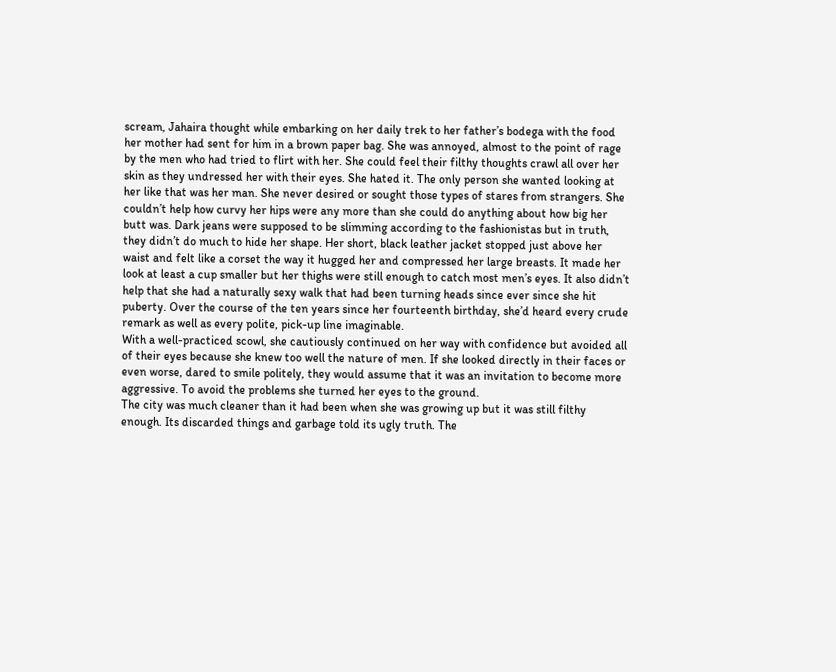scream, Jahaira thought while embarking on her daily trek to her father’s bodega with the food her mother had sent for him in a brown paper bag. She was annoyed, almost to the point of rage by the men who had tried to flirt with her. She could feel their filthy thoughts crawl all over her skin as they undressed her with their eyes. She hated it. The only person she wanted looking at her like that was her man. She never desired or sought those types of stares from strangers. She couldn’t help how curvy her hips were any more than she could do anything about how big her butt was. Dark jeans were supposed to be slimming according to the fashionistas but in truth, they didn’t do much to hide her shape. Her short, black leather jacket stopped just above her waist and felt like a corset the way it hugged her and compressed her large breasts. It made her look at least a cup smaller but her thighs were still enough to catch most men’s eyes. It also didn’t help that she had a naturally sexy walk that had been turning heads since ever since she hit puberty. Over the course of the ten years since her fourteenth birthday, she’d heard every crude remark as well as every polite, pick-up line imaginable.
With a well-practiced scowl, she cautiously continued on her way with confidence but avoided all of their eyes because she knew too well the nature of men. If she looked directly in their faces or even worse, dared to smile politely, they would assume that it was an invitation to become more aggressive. To avoid the problems she turned her eyes to the ground.
The city was much cleaner than it had been when she was growing up but it was still filthy enough. Its discarded things and garbage told its ugly truth. The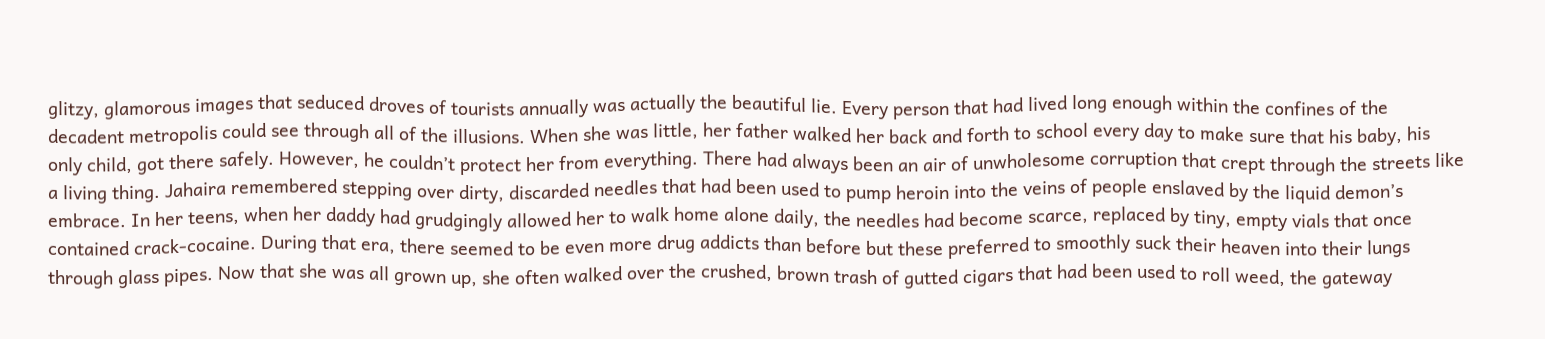glitzy, glamorous images that seduced droves of tourists annually was actually the beautiful lie. Every person that had lived long enough within the confines of the decadent metropolis could see through all of the illusions. When she was little, her father walked her back and forth to school every day to make sure that his baby, his only child, got there safely. However, he couldn’t protect her from everything. There had always been an air of unwholesome corruption that crept through the streets like a living thing. Jahaira remembered stepping over dirty, discarded needles that had been used to pump heroin into the veins of people enslaved by the liquid demon’s embrace. In her teens, when her daddy had grudgingly allowed her to walk home alone daily, the needles had become scarce, replaced by tiny, empty vials that once contained crack-cocaine. During that era, there seemed to be even more drug addicts than before but these preferred to smoothly suck their heaven into their lungs through glass pipes. Now that she was all grown up, she often walked over the crushed, brown trash of gutted cigars that had been used to roll weed, the gateway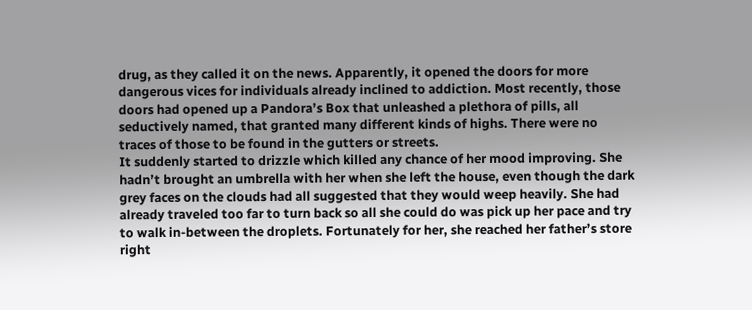drug, as they called it on the news. Apparently, it opened the doors for more dangerous vices for individuals already inclined to addiction. Most recently, those doors had opened up a Pandora’s Box that unleashed a plethora of pills, all seductively named, that granted many different kinds of highs. There were no traces of those to be found in the gutters or streets.
It suddenly started to drizzle which killed any chance of her mood improving. She hadn’t brought an umbrella with her when she left the house, even though the dark grey faces on the clouds had all suggested that they would weep heavily. She had already traveled too far to turn back so all she could do was pick up her pace and try to walk in-between the droplets. Fortunately for her, she reached her father’s store right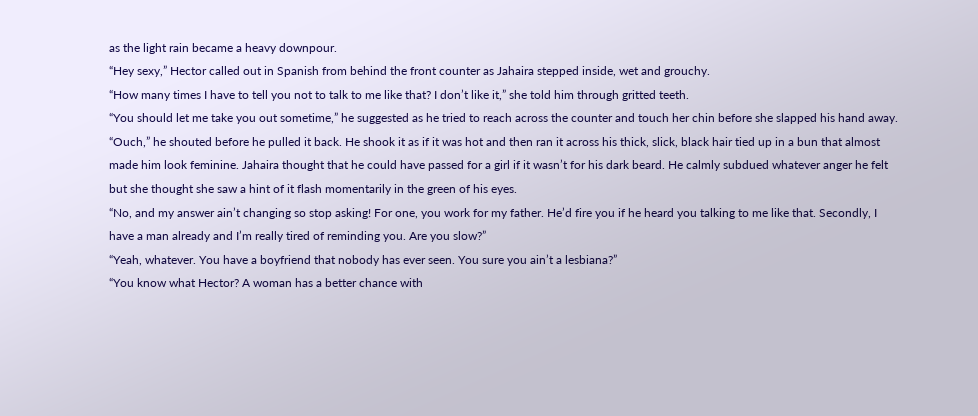as the light rain became a heavy downpour.
“Hey sexy,” Hector called out in Spanish from behind the front counter as Jahaira stepped inside, wet and grouchy.
“How many times I have to tell you not to talk to me like that? I don’t like it,” she told him through gritted teeth.
“You should let me take you out sometime,” he suggested as he tried to reach across the counter and touch her chin before she slapped his hand away. “Ouch,” he shouted before he pulled it back. He shook it as if it was hot and then ran it across his thick, slick, black hair tied up in a bun that almost made him look feminine. Jahaira thought that he could have passed for a girl if it wasn’t for his dark beard. He calmly subdued whatever anger he felt but she thought she saw a hint of it flash momentarily in the green of his eyes.
“No, and my answer ain’t changing so stop asking! For one, you work for my father. He’d fire you if he heard you talking to me like that. Secondly, I have a man already and I’m really tired of reminding you. Are you slow?”
“Yeah, whatever. You have a boyfriend that nobody has ever seen. You sure you ain’t a lesbiana?”
“You know what Hector? A woman has a better chance with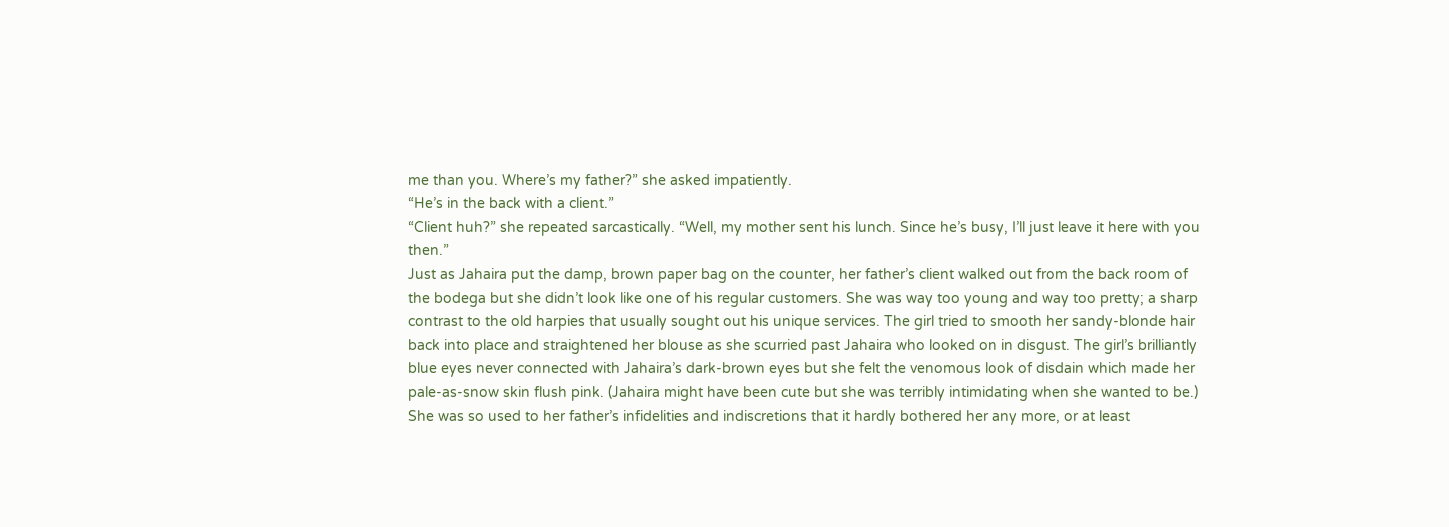me than you. Where’s my father?” she asked impatiently.
“He’s in the back with a client.”
“Client huh?” she repeated sarcastically. “Well, my mother sent his lunch. Since he’s busy, I’ll just leave it here with you then.”
Just as Jahaira put the damp, brown paper bag on the counter, her father’s client walked out from the back room of the bodega but she didn’t look like one of his regular customers. She was way too young and way too pretty; a sharp contrast to the old harpies that usually sought out his unique services. The girl tried to smooth her sandy-blonde hair back into place and straightened her blouse as she scurried past Jahaira who looked on in disgust. The girl’s brilliantly blue eyes never connected with Jahaira’s dark-brown eyes but she felt the venomous look of disdain which made her pale-as-snow skin flush pink. (Jahaira might have been cute but she was terribly intimidating when she wanted to be.) She was so used to her father’s infidelities and indiscretions that it hardly bothered her any more, or at least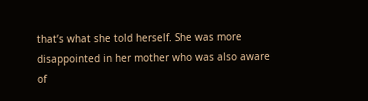that’s what she told herself. She was more disappointed in her mother who was also aware of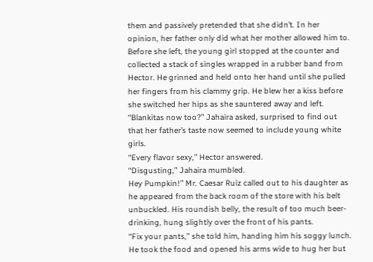them and passively pretended that she didn’t. In her opinion, her father only did what her mother allowed him to. Before she left, the young girl stopped at the counter and collected a stack of singles wrapped in a rubber band from Hector. He grinned and held onto her hand until she pulled her fingers from his clammy grip. He blew her a kiss before she switched her hips as she sauntered away and left.
“Blankitas now too?” Jahaira asked, surprised to find out that her father’s taste now seemed to include young white girls.
“Every flavor sexy,” Hector answered.
“Disgusting,” Jahaira mumbled.
Hey Pumpkin!” Mr. Caesar Ruiz called out to his daughter as he appeared from the back room of the store with his belt unbuckled. His roundish belly, the result of too much beer-drinking, hung slightly over the front of his pants.
“Fix your pants,” she told him, handing him his soggy lunch. He took the food and opened his arms wide to hug her but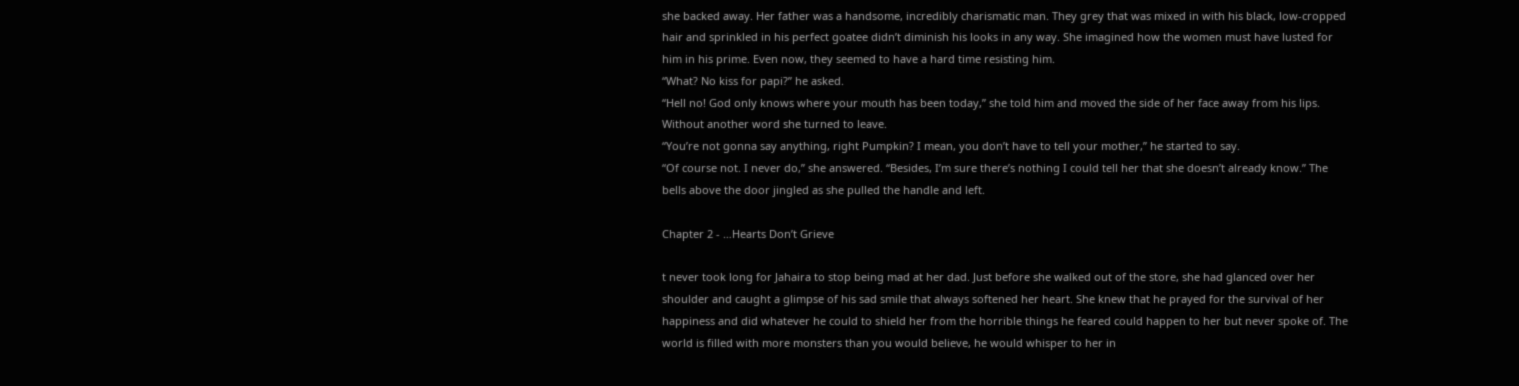she backed away. Her father was a handsome, incredibly charismatic man. They grey that was mixed in with his black, low-cropped hair and sprinkled in his perfect goatee didn’t diminish his looks in any way. She imagined how the women must have lusted for him in his prime. Even now, they seemed to have a hard time resisting him.
“What? No kiss for papi?” he asked.
“Hell no! God only knows where your mouth has been today,” she told him and moved the side of her face away from his lips. Without another word she turned to leave.
“You’re not gonna say anything, right Pumpkin? I mean, you don’t have to tell your mother,” he started to say.
“Of course not. I never do,” she answered. “Besides, I’m sure there’s nothing I could tell her that she doesn’t already know.” The bells above the door jingled as she pulled the handle and left.

Chapter 2 - …Hearts Don’t Grieve

t never took long for Jahaira to stop being mad at her dad. Just before she walked out of the store, she had glanced over her shoulder and caught a glimpse of his sad smile that always softened her heart. She knew that he prayed for the survival of her happiness and did whatever he could to shield her from the horrible things he feared could happen to her but never spoke of. The world is filled with more monsters than you would believe, he would whisper to her in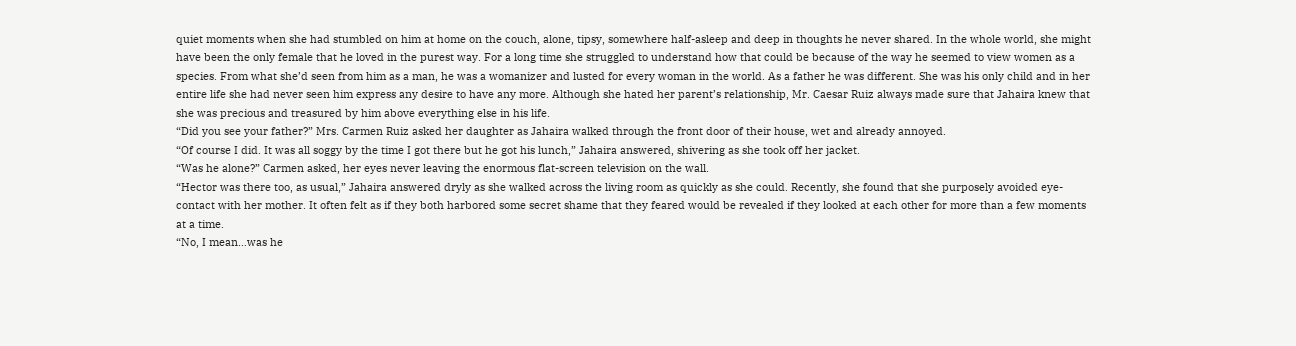quiet moments when she had stumbled on him at home on the couch, alone, tipsy, somewhere half-asleep and deep in thoughts he never shared. In the whole world, she might have been the only female that he loved in the purest way. For a long time she struggled to understand how that could be because of the way he seemed to view women as a species. From what she’d seen from him as a man, he was a womanizer and lusted for every woman in the world. As a father he was different. She was his only child and in her entire life she had never seen him express any desire to have any more. Although she hated her parent’s relationship, Mr. Caesar Ruiz always made sure that Jahaira knew that she was precious and treasured by him above everything else in his life.
“Did you see your father?” Mrs. Carmen Ruiz asked her daughter as Jahaira walked through the front door of their house, wet and already annoyed.
“Of course I did. It was all soggy by the time I got there but he got his lunch,” Jahaira answered, shivering as she took off her jacket.
“Was he alone?” Carmen asked, her eyes never leaving the enormous flat-screen television on the wall.
“Hector was there too, as usual,” Jahaira answered dryly as she walked across the living room as quickly as she could. Recently, she found that she purposely avoided eye-contact with her mother. It often felt as if they both harbored some secret shame that they feared would be revealed if they looked at each other for more than a few moments at a time.
“No, I mean…was he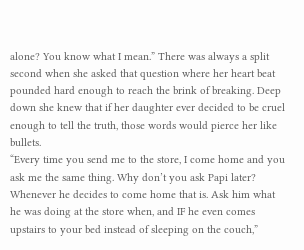alone? You know what I mean.” There was always a split second when she asked that question where her heart beat pounded hard enough to reach the brink of breaking. Deep down she knew that if her daughter ever decided to be cruel enough to tell the truth, those words would pierce her like bullets.
“Every time you send me to the store, I come home and you ask me the same thing. Why don’t you ask Papi later? Whenever he decides to come home that is. Ask him what he was doing at the store when, and IF he even comes upstairs to your bed instead of sleeping on the couch,”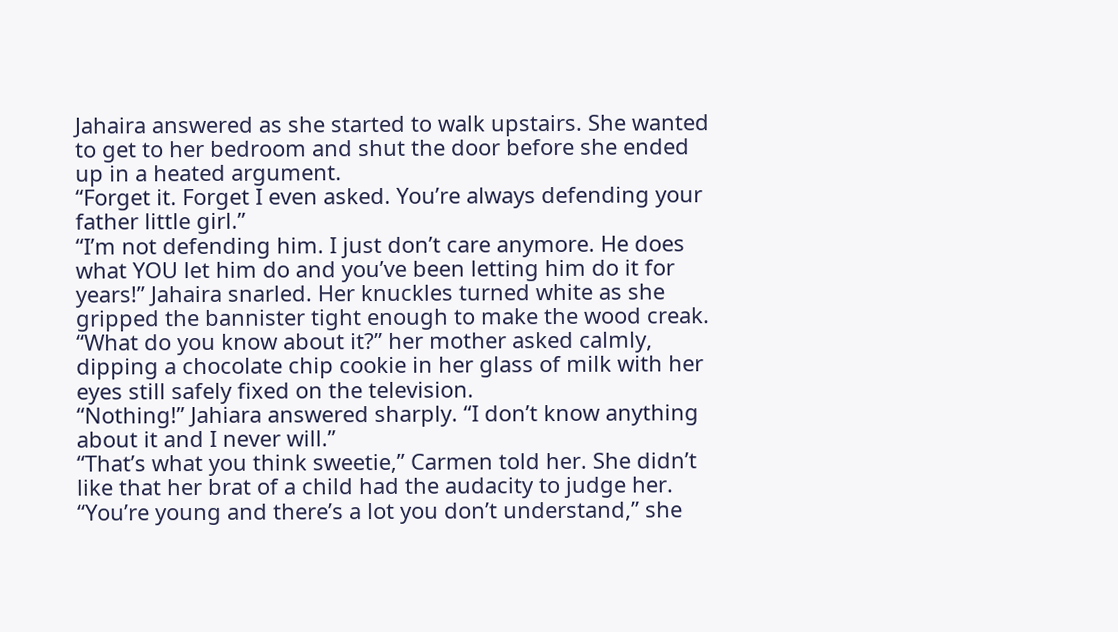Jahaira answered as she started to walk upstairs. She wanted to get to her bedroom and shut the door before she ended up in a heated argument.
“Forget it. Forget I even asked. You’re always defending your father little girl.”
“I’m not defending him. I just don’t care anymore. He does what YOU let him do and you’ve been letting him do it for years!” Jahaira snarled. Her knuckles turned white as she gripped the bannister tight enough to make the wood creak.
“What do you know about it?” her mother asked calmly, dipping a chocolate chip cookie in her glass of milk with her eyes still safely fixed on the television.
“Nothing!” Jahiara answered sharply. “I don’t know anything about it and I never will.”
“That’s what you think sweetie,” Carmen told her. She didn’t like that her brat of a child had the audacity to judge her. “You’re young and there’s a lot you don’t understand,” she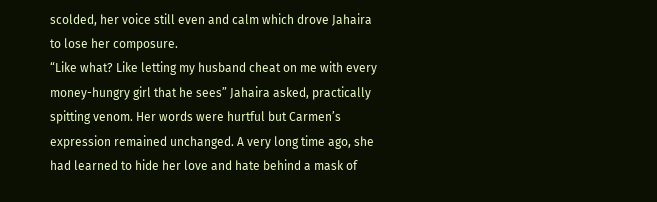scolded, her voice still even and calm which drove Jahaira to lose her composure.
“Like what? Like letting my husband cheat on me with every money-hungry girl that he sees” Jahaira asked, practically spitting venom. Her words were hurtful but Carmen’s expression remained unchanged. A very long time ago, she had learned to hide her love and hate behind a mask of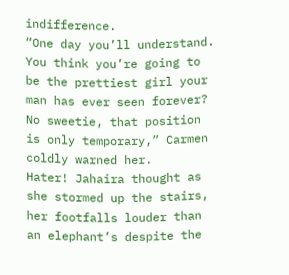indifference.
“One day you’ll understand. You think you’re going to be the prettiest girl your man has ever seen forever? No sweetie, that position is only temporary,” Carmen coldly warned her.
Hater! Jahaira thought as she stormed up the stairs, her footfalls louder than an elephant’s despite the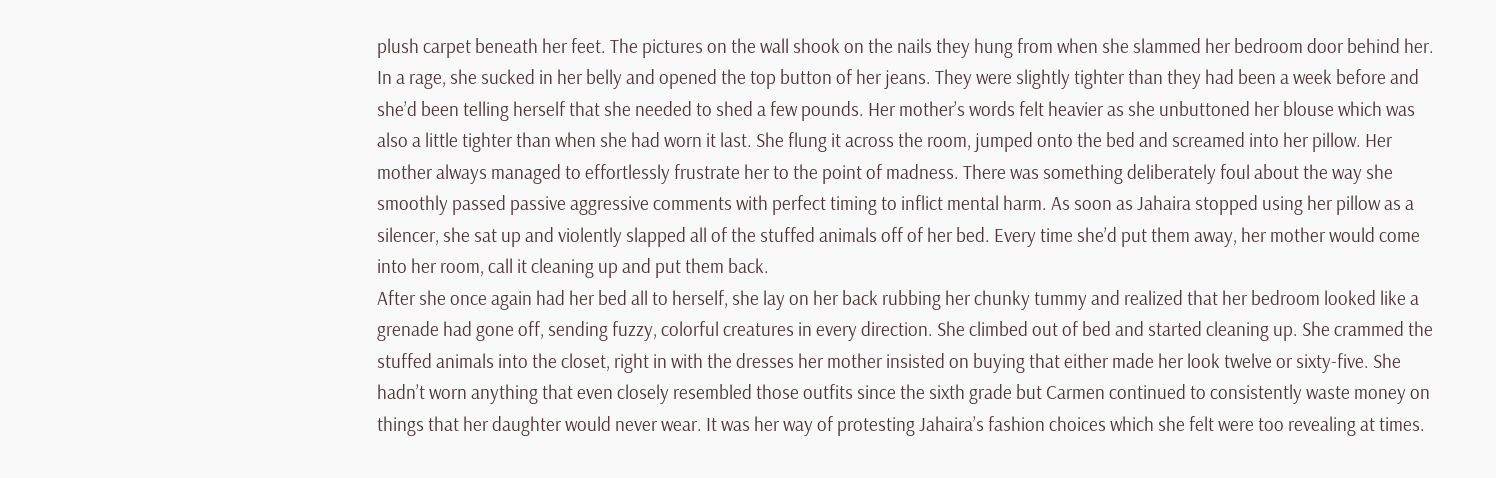plush carpet beneath her feet. The pictures on the wall shook on the nails they hung from when she slammed her bedroom door behind her. In a rage, she sucked in her belly and opened the top button of her jeans. They were slightly tighter than they had been a week before and she’d been telling herself that she needed to shed a few pounds. Her mother’s words felt heavier as she unbuttoned her blouse which was also a little tighter than when she had worn it last. She flung it across the room, jumped onto the bed and screamed into her pillow. Her mother always managed to effortlessly frustrate her to the point of madness. There was something deliberately foul about the way she smoothly passed passive aggressive comments with perfect timing to inflict mental harm. As soon as Jahaira stopped using her pillow as a silencer, she sat up and violently slapped all of the stuffed animals off of her bed. Every time she’d put them away, her mother would come into her room, call it cleaning up and put them back.
After she once again had her bed all to herself, she lay on her back rubbing her chunky tummy and realized that her bedroom looked like a grenade had gone off, sending fuzzy, colorful creatures in every direction. She climbed out of bed and started cleaning up. She crammed the stuffed animals into the closet, right in with the dresses her mother insisted on buying that either made her look twelve or sixty-five. She hadn’t worn anything that even closely resembled those outfits since the sixth grade but Carmen continued to consistently waste money on things that her daughter would never wear. It was her way of protesting Jahaira’s fashion choices which she felt were too revealing at times.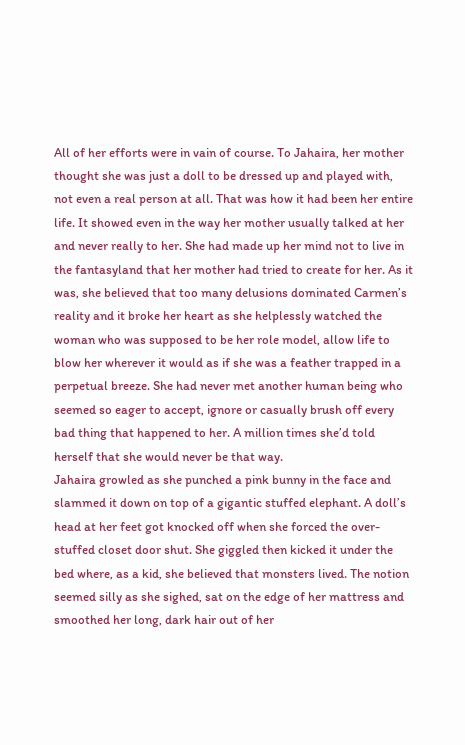All of her efforts were in vain of course. To Jahaira, her mother thought she was just a doll to be dressed up and played with, not even a real person at all. That was how it had been her entire life. It showed even in the way her mother usually talked at her and never really to her. She had made up her mind not to live in the fantasyland that her mother had tried to create for her. As it was, she believed that too many delusions dominated Carmen’s reality and it broke her heart as she helplessly watched the woman who was supposed to be her role model, allow life to blow her wherever it would as if she was a feather trapped in a perpetual breeze. She had never met another human being who seemed so eager to accept, ignore or casually brush off every bad thing that happened to her. A million times she’d told herself that she would never be that way.
Jahaira growled as she punched a pink bunny in the face and slammed it down on top of a gigantic stuffed elephant. A doll’s head at her feet got knocked off when she forced the over-stuffed closet door shut. She giggled then kicked it under the bed where, as a kid, she believed that monsters lived. The notion seemed silly as she sighed, sat on the edge of her mattress and smoothed her long, dark hair out of her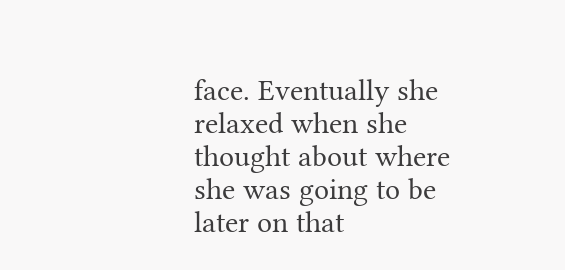face. Eventually she relaxed when she thought about where she was going to be later on that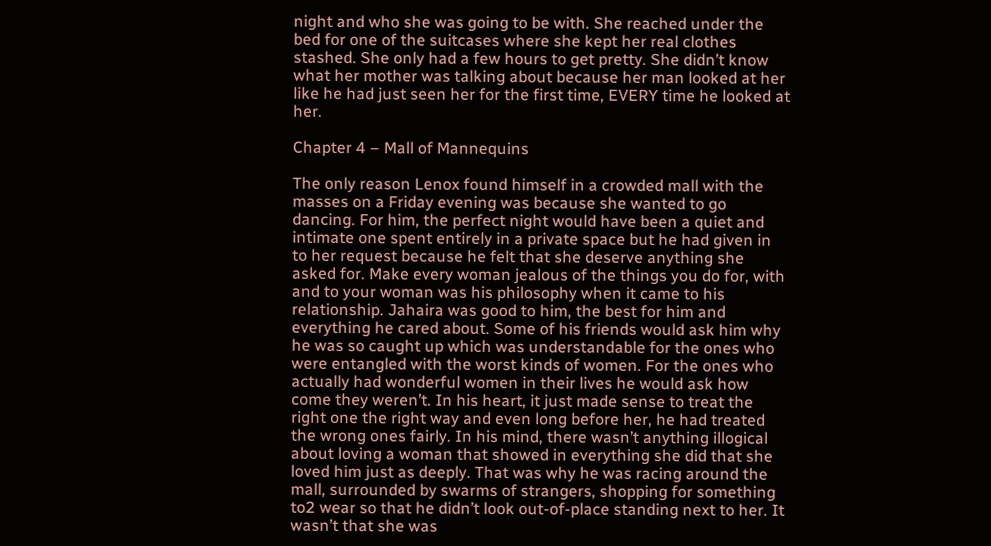night and who she was going to be with. She reached under the bed for one of the suitcases where she kept her real clothes stashed. She only had a few hours to get pretty. She didn’t know what her mother was talking about because her man looked at her like he had just seen her for the first time, EVERY time he looked at her.

Chapter 4 – Mall of Mannequins

The only reason Lenox found himself in a crowded mall with the masses on a Friday evening was because she wanted to go dancing. For him, the perfect night would have been a quiet and intimate one spent entirely in a private space but he had given in to her request because he felt that she deserve anything she asked for. Make every woman jealous of the things you do for, with and to your woman was his philosophy when it came to his relationship. Jahaira was good to him, the best for him and everything he cared about. Some of his friends would ask him why he was so caught up which was understandable for the ones who were entangled with the worst kinds of women. For the ones who actually had wonderful women in their lives he would ask how come they weren’t. In his heart, it just made sense to treat the right one the right way and even long before her, he had treated the wrong ones fairly. In his mind, there wasn’t anything illogical about loving a woman that showed in everything she did that she loved him just as deeply. That was why he was racing around the mall, surrounded by swarms of strangers, shopping for something to2 wear so that he didn’t look out-of-place standing next to her. It wasn’t that she was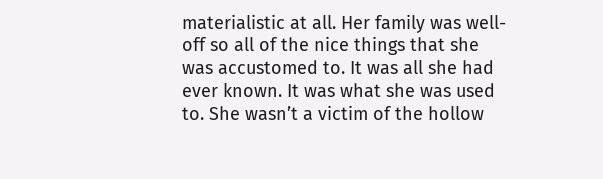materialistic at all. Her family was well-off so all of the nice things that she was accustomed to. It was all she had ever known. It was what she was used to. She wasn’t a victim of the hollow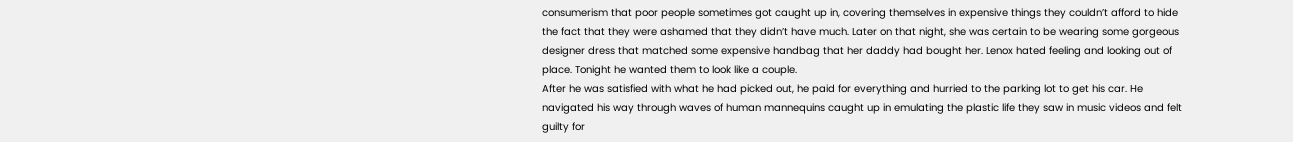consumerism that poor people sometimes got caught up in, covering themselves in expensive things they couldn’t afford to hide the fact that they were ashamed that they didn’t have much. Later on that night, she was certain to be wearing some gorgeous designer dress that matched some expensive handbag that her daddy had bought her. Lenox hated feeling and looking out of place. Tonight he wanted them to look like a couple.
After he was satisfied with what he had picked out, he paid for everything and hurried to the parking lot to get his car. He navigated his way through waves of human mannequins caught up in emulating the plastic life they saw in music videos and felt guilty for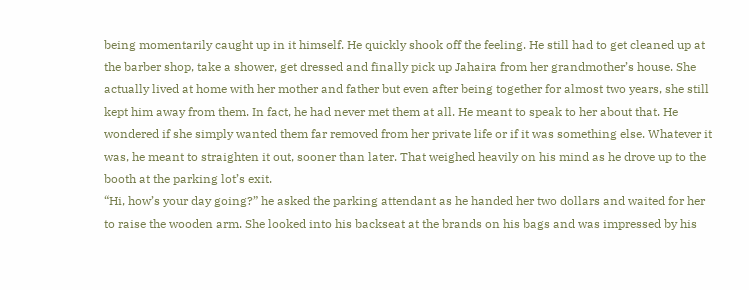being momentarily caught up in it himself. He quickly shook off the feeling. He still had to get cleaned up at the barber shop, take a shower, get dressed and finally pick up Jahaira from her grandmother’s house. She actually lived at home with her mother and father but even after being together for almost two years, she still kept him away from them. In fact, he had never met them at all. He meant to speak to her about that. He wondered if she simply wanted them far removed from her private life or if it was something else. Whatever it was, he meant to straighten it out, sooner than later. That weighed heavily on his mind as he drove up to the booth at the parking lot’s exit.
“Hi, how’s your day going?” he asked the parking attendant as he handed her two dollars and waited for her to raise the wooden arm. She looked into his backseat at the brands on his bags and was impressed by his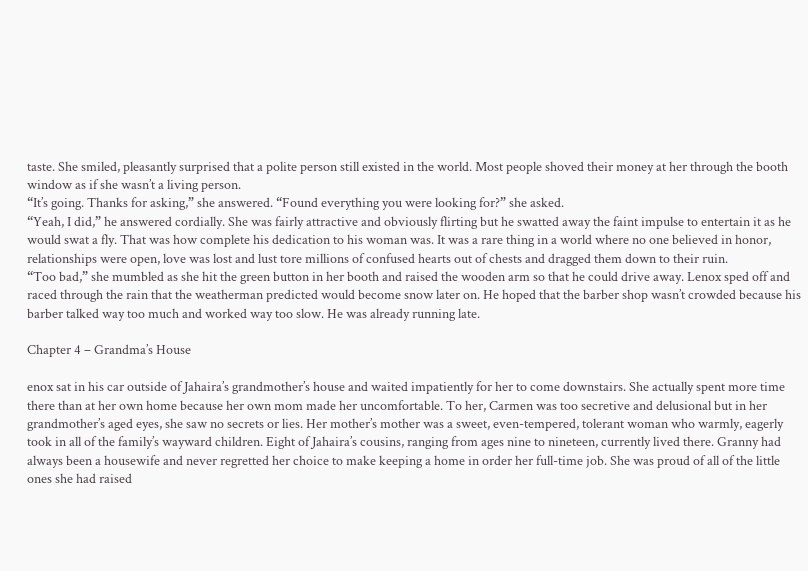taste. She smiled, pleasantly surprised that a polite person still existed in the world. Most people shoved their money at her through the booth window as if she wasn’t a living person.
“It’s going. Thanks for asking,” she answered. “Found everything you were looking for?” she asked.
“Yeah, I did,” he answered cordially. She was fairly attractive and obviously flirting but he swatted away the faint impulse to entertain it as he would swat a fly. That was how complete his dedication to his woman was. It was a rare thing in a world where no one believed in honor, relationships were open, love was lost and lust tore millions of confused hearts out of chests and dragged them down to their ruin.
“Too bad,” she mumbled as she hit the green button in her booth and raised the wooden arm so that he could drive away. Lenox sped off and raced through the rain that the weatherman predicted would become snow later on. He hoped that the barber shop wasn’t crowded because his barber talked way too much and worked way too slow. He was already running late.

Chapter 4 – Grandma’s House

enox sat in his car outside of Jahaira’s grandmother’s house and waited impatiently for her to come downstairs. She actually spent more time there than at her own home because her own mom made her uncomfortable. To her, Carmen was too secretive and delusional but in her grandmother’s aged eyes, she saw no secrets or lies. Her mother’s mother was a sweet, even-tempered, tolerant woman who warmly, eagerly took in all of the family’s wayward children. Eight of Jahaira’s cousins, ranging from ages nine to nineteen, currently lived there. Granny had always been a housewife and never regretted her choice to make keeping a home in order her full-time job. She was proud of all of the little ones she had raised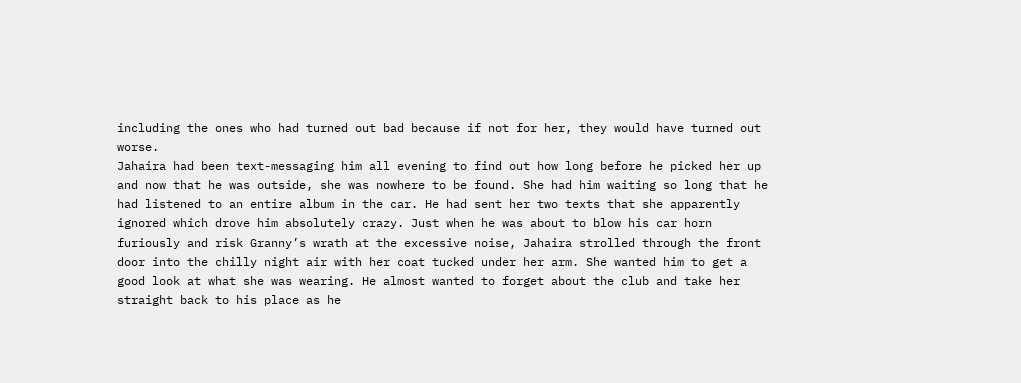including the ones who had turned out bad because if not for her, they would have turned out worse.
Jahaira had been text-messaging him all evening to find out how long before he picked her up and now that he was outside, she was nowhere to be found. She had him waiting so long that he had listened to an entire album in the car. He had sent her two texts that she apparently ignored which drove him absolutely crazy. Just when he was about to blow his car horn furiously and risk Granny’s wrath at the excessive noise, Jahaira strolled through the front door into the chilly night air with her coat tucked under her arm. She wanted him to get a good look at what she was wearing. He almost wanted to forget about the club and take her straight back to his place as he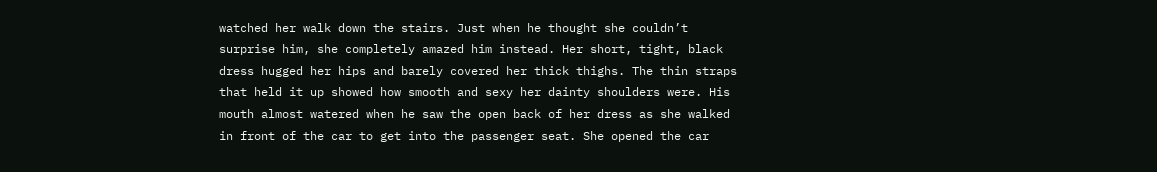watched her walk down the stairs. Just when he thought she couldn’t surprise him, she completely amazed him instead. Her short, tight, black dress hugged her hips and barely covered her thick thighs. The thin straps that held it up showed how smooth and sexy her dainty shoulders were. His mouth almost watered when he saw the open back of her dress as she walked in front of the car to get into the passenger seat. She opened the car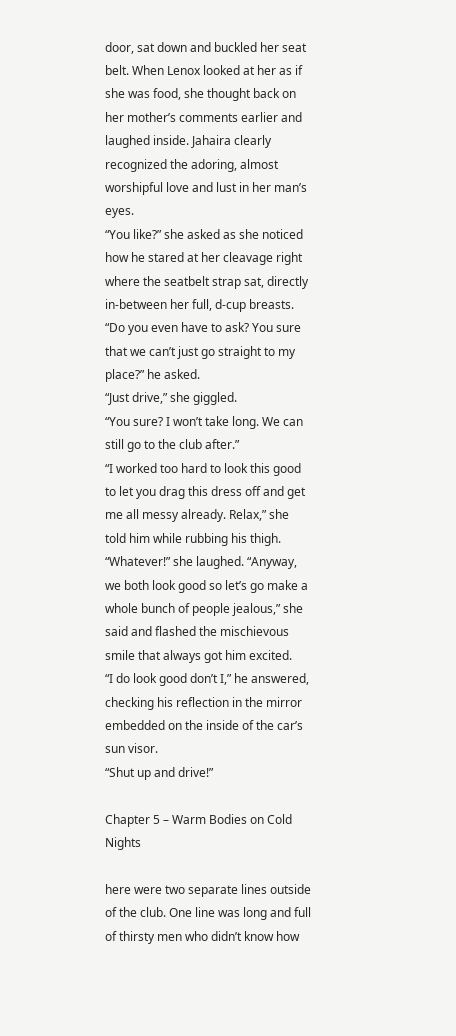door, sat down and buckled her seat belt. When Lenox looked at her as if she was food, she thought back on her mother’s comments earlier and laughed inside. Jahaira clearly recognized the adoring, almost worshipful love and lust in her man’s eyes.
“You like?” she asked as she noticed how he stared at her cleavage right where the seatbelt strap sat, directly in-between her full, d-cup breasts.
“Do you even have to ask? You sure that we can’t just go straight to my place?” he asked.
“Just drive,” she giggled.
“You sure? I won’t take long. We can still go to the club after.”
“I worked too hard to look this good to let you drag this dress off and get me all messy already. Relax,” she told him while rubbing his thigh.
“Whatever!” she laughed. “Anyway, we both look good so let’s go make a whole bunch of people jealous,” she said and flashed the mischievous smile that always got him excited.
“I do look good don’t I,” he answered, checking his reflection in the mirror embedded on the inside of the car’s sun visor.
“Shut up and drive!”

Chapter 5 – Warm Bodies on Cold Nights

here were two separate lines outside of the club. One line was long and full of thirsty men who didn’t know how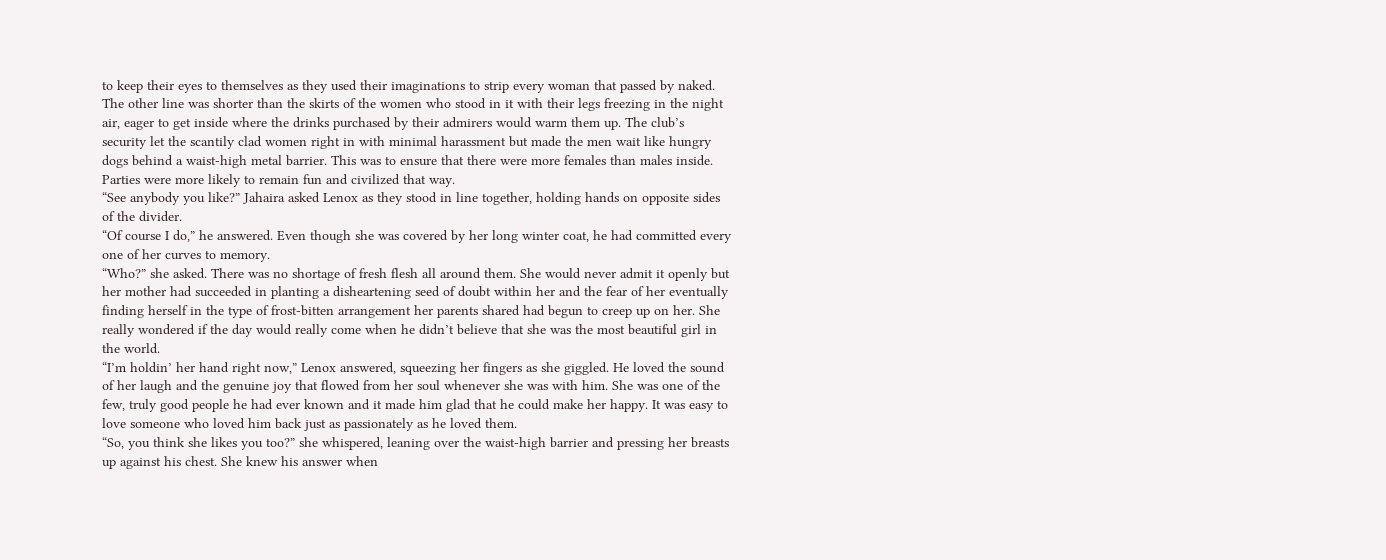to keep their eyes to themselves as they used their imaginations to strip every woman that passed by naked. The other line was shorter than the skirts of the women who stood in it with their legs freezing in the night air, eager to get inside where the drinks purchased by their admirers would warm them up. The club’s security let the scantily clad women right in with minimal harassment but made the men wait like hungry dogs behind a waist-high metal barrier. This was to ensure that there were more females than males inside. Parties were more likely to remain fun and civilized that way.
“See anybody you like?” Jahaira asked Lenox as they stood in line together, holding hands on opposite sides of the divider.
“Of course I do,” he answered. Even though she was covered by her long winter coat, he had committed every one of her curves to memory.
“Who?” she asked. There was no shortage of fresh flesh all around them. She would never admit it openly but her mother had succeeded in planting a disheartening seed of doubt within her and the fear of her eventually finding herself in the type of frost-bitten arrangement her parents shared had begun to creep up on her. She really wondered if the day would really come when he didn’t believe that she was the most beautiful girl in the world.
“I’m holdin’ her hand right now,” Lenox answered, squeezing her fingers as she giggled. He loved the sound of her laugh and the genuine joy that flowed from her soul whenever she was with him. She was one of the few, truly good people he had ever known and it made him glad that he could make her happy. It was easy to love someone who loved him back just as passionately as he loved them.
“So, you think she likes you too?” she whispered, leaning over the waist-high barrier and pressing her breasts up against his chest. She knew his answer when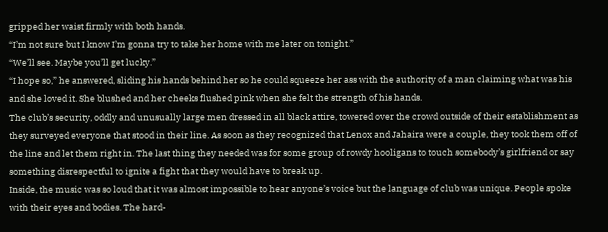gripped her waist firmly with both hands.
“I’m not sure but I know I’m gonna try to take her home with me later on tonight.”
“We’ll see. Maybe you’ll get lucky.”
“I hope so,” he answered, sliding his hands behind her so he could squeeze her ass with the authority of a man claiming what was his and she loved it. She blushed and her cheeks flushed pink when she felt the strength of his hands.
The club’s security, oddly and unusually large men dressed in all black attire, towered over the crowd outside of their establishment as they surveyed everyone that stood in their line. As soon as they recognized that Lenox and Jahaira were a couple, they took them off of the line and let them right in. The last thing they needed was for some group of rowdy hooligans to touch somebody’s girlfriend or say something disrespectful to ignite a fight that they would have to break up.
Inside, the music was so loud that it was almost impossible to hear anyone’s voice but the language of club was unique. People spoke with their eyes and bodies. The hard-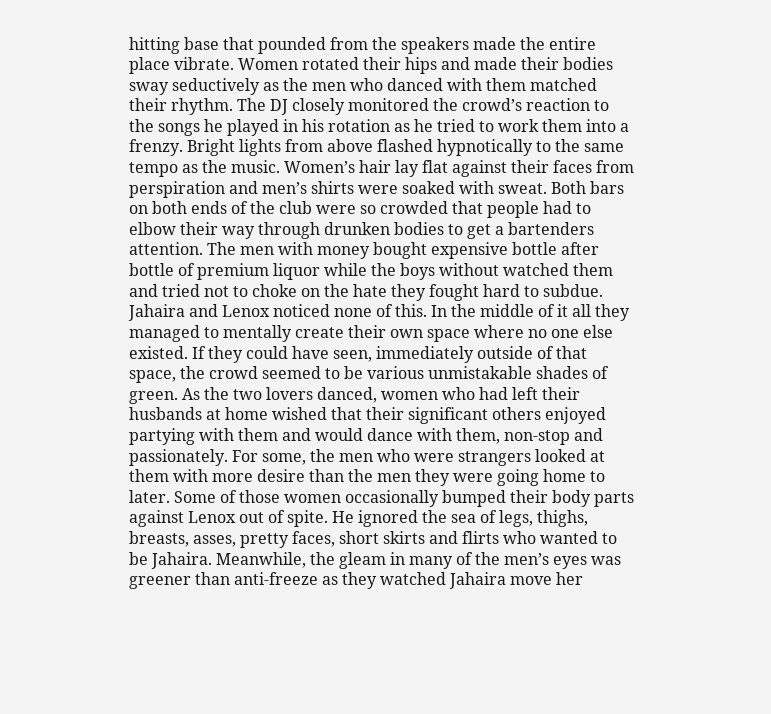hitting base that pounded from the speakers made the entire place vibrate. Women rotated their hips and made their bodies sway seductively as the men who danced with them matched their rhythm. The DJ closely monitored the crowd’s reaction to the songs he played in his rotation as he tried to work them into a frenzy. Bright lights from above flashed hypnotically to the same tempo as the music. Women’s hair lay flat against their faces from perspiration and men’s shirts were soaked with sweat. Both bars on both ends of the club were so crowded that people had to elbow their way through drunken bodies to get a bartenders attention. The men with money bought expensive bottle after bottle of premium liquor while the boys without watched them and tried not to choke on the hate they fought hard to subdue.
Jahaira and Lenox noticed none of this. In the middle of it all they managed to mentally create their own space where no one else existed. If they could have seen, immediately outside of that space, the crowd seemed to be various unmistakable shades of green. As the two lovers danced, women who had left their husbands at home wished that their significant others enjoyed partying with them and would dance with them, non-stop and passionately. For some, the men who were strangers looked at them with more desire than the men they were going home to later. Some of those women occasionally bumped their body parts against Lenox out of spite. He ignored the sea of legs, thighs, breasts, asses, pretty faces, short skirts and flirts who wanted to be Jahaira. Meanwhile, the gleam in many of the men’s eyes was greener than anti-freeze as they watched Jahaira move her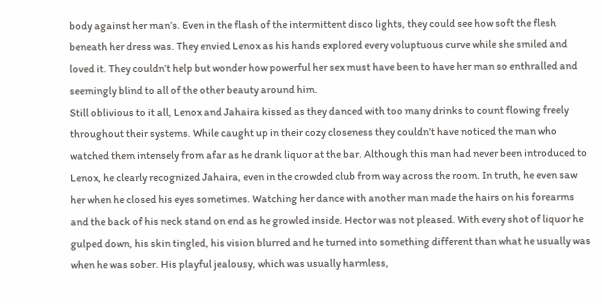body against her man’s. Even in the flash of the intermittent disco lights, they could see how soft the flesh beneath her dress was. They envied Lenox as his hands explored every voluptuous curve while she smiled and loved it. They couldn’t help but wonder how powerful her sex must have been to have her man so enthralled and seemingly blind to all of the other beauty around him.
Still oblivious to it all, Lenox and Jahaira kissed as they danced with too many drinks to count flowing freely throughout their systems. While caught up in their cozy closeness they couldn’t have noticed the man who watched them intensely from afar as he drank liquor at the bar. Although this man had never been introduced to Lenox, he clearly recognized Jahaira, even in the crowded club from way across the room. In truth, he even saw her when he closed his eyes sometimes. Watching her dance with another man made the hairs on his forearms and the back of his neck stand on end as he growled inside. Hector was not pleased. With every shot of liquor he gulped down, his skin tingled, his vision blurred and he turned into something different than what he usually was when he was sober. His playful jealousy, which was usually harmless,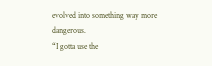evolved into something way more dangerous.
“I gotta use the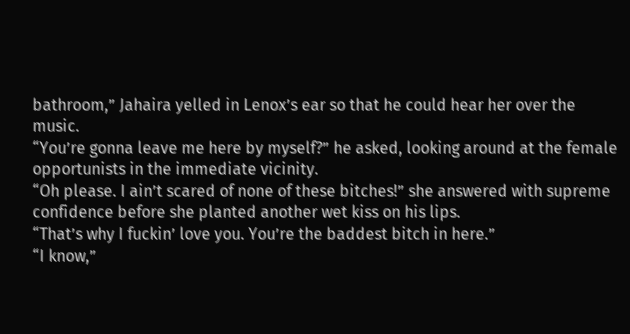bathroom,” Jahaira yelled in Lenox’s ear so that he could hear her over the music.
“You’re gonna leave me here by myself?” he asked, looking around at the female opportunists in the immediate vicinity.
“Oh please. I ain’t scared of none of these bitches!” she answered with supreme confidence before she planted another wet kiss on his lips.
“That’s why I fuckin’ love you. You’re the baddest bitch in here.”
“I know,”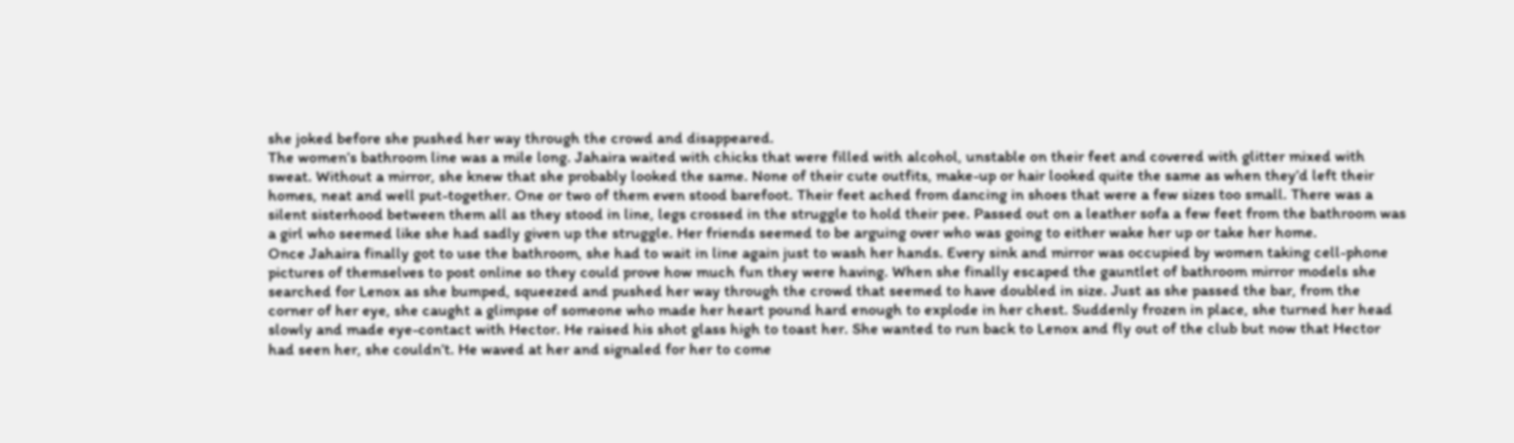she joked before she pushed her way through the crowd and disappeared.
The women’s bathroom line was a mile long. Jahaira waited with chicks that were filled with alcohol, unstable on their feet and covered with glitter mixed with sweat. Without a mirror, she knew that she probably looked the same. None of their cute outfits, make-up or hair looked quite the same as when they’d left their homes, neat and well put-together. One or two of them even stood barefoot. Their feet ached from dancing in shoes that were a few sizes too small. There was a silent sisterhood between them all as they stood in line, legs crossed in the struggle to hold their pee. Passed out on a leather sofa a few feet from the bathroom was a girl who seemed like she had sadly given up the struggle. Her friends seemed to be arguing over who was going to either wake her up or take her home.
Once Jahaira finally got to use the bathroom, she had to wait in line again just to wash her hands. Every sink and mirror was occupied by women taking cell-phone pictures of themselves to post online so they could prove how much fun they were having. When she finally escaped the gauntlet of bathroom mirror models she searched for Lenox as she bumped, squeezed and pushed her way through the crowd that seemed to have doubled in size. Just as she passed the bar, from the corner of her eye, she caught a glimpse of someone who made her heart pound hard enough to explode in her chest. Suddenly frozen in place, she turned her head slowly and made eye-contact with Hector. He raised his shot glass high to toast her. She wanted to run back to Lenox and fly out of the club but now that Hector had seen her, she couldn’t. He waved at her and signaled for her to come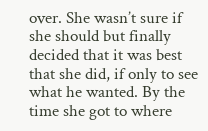over. She wasn’t sure if she should but finally decided that it was best that she did, if only to see what he wanted. By the time she got to where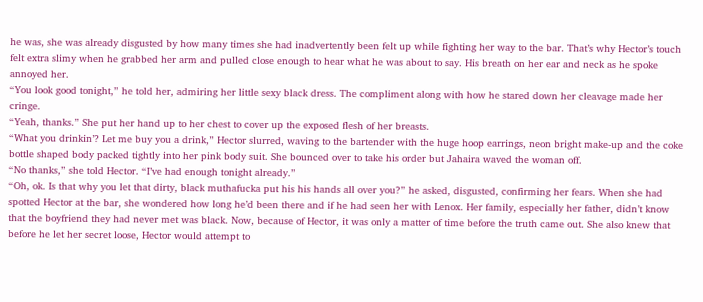he was, she was already disgusted by how many times she had inadvertently been felt up while fighting her way to the bar. That’s why Hector’s touch felt extra slimy when he grabbed her arm and pulled close enough to hear what he was about to say. His breath on her ear and neck as he spoke annoyed her.
“You look good tonight,” he told her, admiring her little sexy black dress. The compliment along with how he stared down her cleavage made her cringe.
“Yeah, thanks.” She put her hand up to her chest to cover up the exposed flesh of her breasts.
“What you drinkin’? Let me buy you a drink,” Hector slurred, waving to the bartender with the huge hoop earrings, neon bright make-up and the coke bottle shaped body packed tightly into her pink body suit. She bounced over to take his order but Jahaira waved the woman off.
“No thanks,” she told Hector. “I’ve had enough tonight already.”
“Oh, ok. Is that why you let that dirty, black muthafucka put his his hands all over you?” he asked, disgusted, confirming her fears. When she had spotted Hector at the bar, she wondered how long he’d been there and if he had seen her with Lenox. Her family, especially her father, didn’t know that the boyfriend they had never met was black. Now, because of Hector, it was only a matter of time before the truth came out. She also knew that before he let her secret loose, Hector would attempt to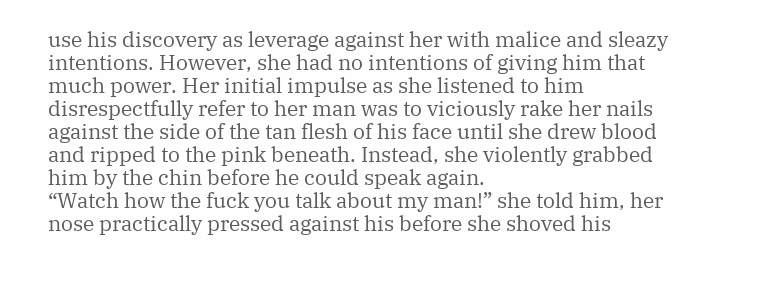use his discovery as leverage against her with malice and sleazy intentions. However, she had no intentions of giving him that much power. Her initial impulse as she listened to him disrespectfully refer to her man was to viciously rake her nails against the side of the tan flesh of his face until she drew blood and ripped to the pink beneath. Instead, she violently grabbed him by the chin before he could speak again.
“Watch how the fuck you talk about my man!” she told him, her nose practically pressed against his before she shoved his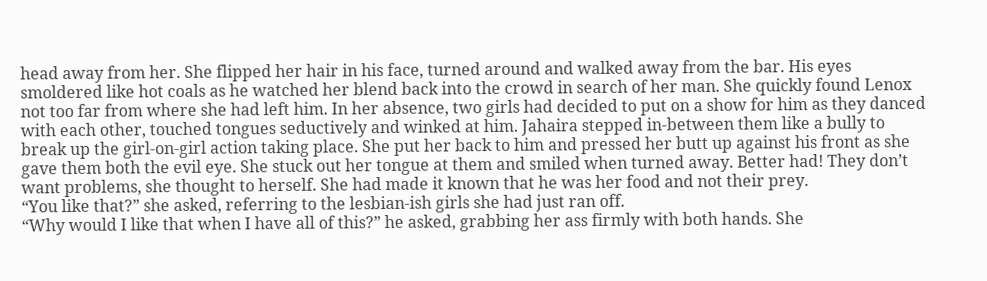head away from her. She flipped her hair in his face, turned around and walked away from the bar. His eyes smoldered like hot coals as he watched her blend back into the crowd in search of her man. She quickly found Lenox not too far from where she had left him. In her absence, two girls had decided to put on a show for him as they danced with each other, touched tongues seductively and winked at him. Jahaira stepped in-between them like a bully to break up the girl-on-girl action taking place. She put her back to him and pressed her butt up against his front as she gave them both the evil eye. She stuck out her tongue at them and smiled when turned away. Better had! They don’t want problems, she thought to herself. She had made it known that he was her food and not their prey.
“You like that?” she asked, referring to the lesbian-ish girls she had just ran off.
“Why would I like that when I have all of this?” he asked, grabbing her ass firmly with both hands. She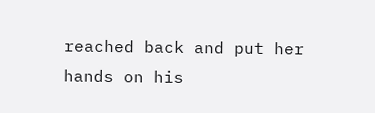reached back and put her hands on his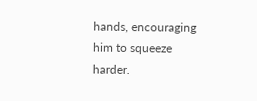hands, encouraging him to squeeze harder.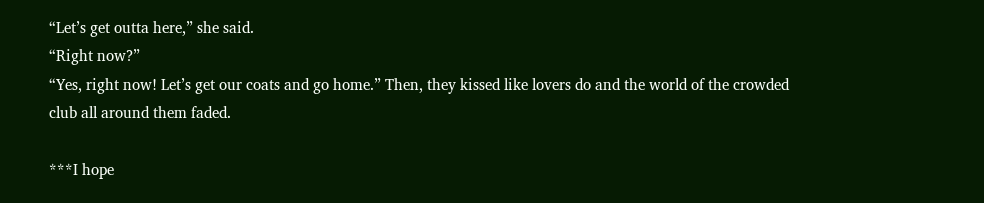“Let’s get outta here,” she said.
“Right now?”
“Yes, right now! Let’s get our coats and go home.” Then, they kissed like lovers do and the world of the crowded club all around them faded.

***I hope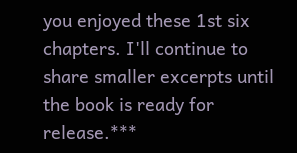you enjoyed these 1st six chapters. I'll continue to share smaller excerpts until the book is ready for release.***